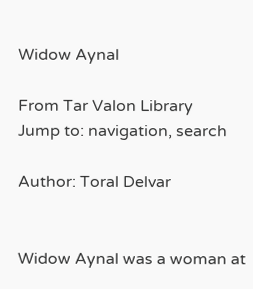Widow Aynal

From Tar Valon Library
Jump to: navigation, search

Author: Toral Delvar


Widow Aynal was a woman at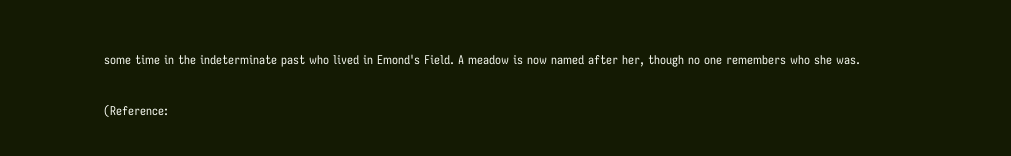some time in the indeterminate past who lived in Emond's Field. A meadow is now named after her, though no one remembers who she was.

(Reference: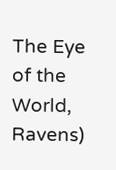The Eye of the World, Ravens)